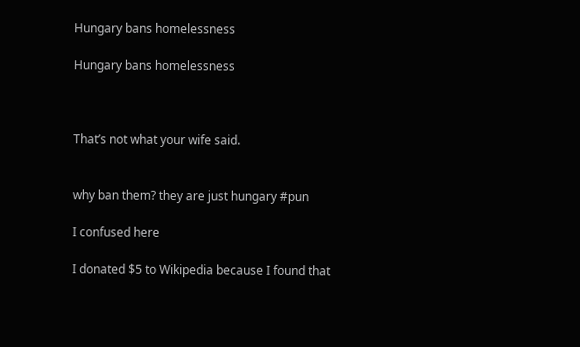Hungary bans homelessness

Hungary bans homelessness



That’s not what your wife said.


why ban them? they are just hungary #pun

I confused here

I donated $5 to Wikipedia because I found that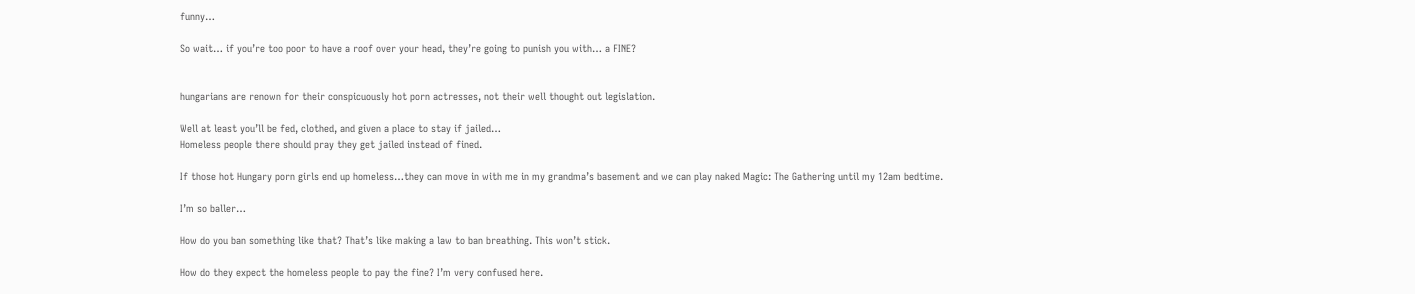funny…

So wait… if you’re too poor to have a roof over your head, they’re going to punish you with… a FINE?


hungarians are renown for their conspicuously hot porn actresses, not their well thought out legislation.

Well at least you’ll be fed, clothed, and given a place to stay if jailed…
Homeless people there should pray they get jailed instead of fined.

If those hot Hungary porn girls end up homeless…they can move in with me in my grandma’s basement and we can play naked Magic: The Gathering until my 12am bedtime.

I’m so baller…

How do you ban something like that? That’s like making a law to ban breathing. This won’t stick.

How do they expect the homeless people to pay the fine? I’m very confused here.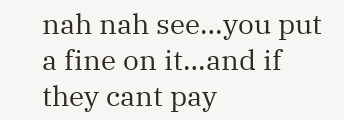nah nah see…you put a fine on it…and if they cant pay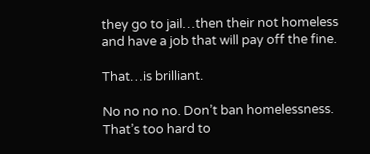they go to jail…then their not homeless and have a job that will pay off the fine.

That…is brilliant.

No no no no. Don’t ban homelessness. That’s too hard to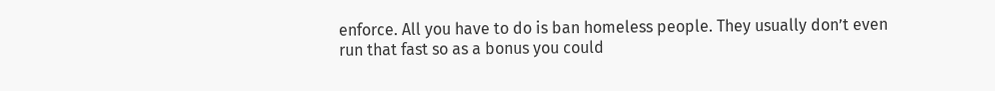enforce. All you have to do is ban homeless people. They usually don’t even run that fast so as a bonus you could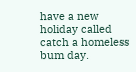have a new holiday called catch a homeless bum day.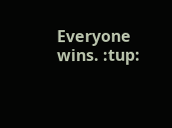Everyone wins. :tup: